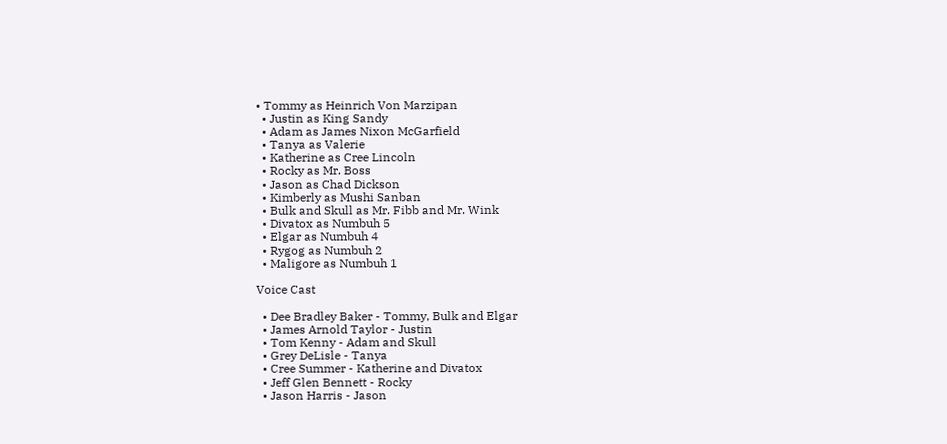• Tommy as Heinrich Von Marzipan
  • Justin as King Sandy
  • Adam as James Nixon McGarfield
  • Tanya as Valerie
  • Katherine as Cree Lincoln
  • Rocky as Mr. Boss
  • Jason as Chad Dickson
  • Kimberly as Mushi Sanban
  • Bulk and Skull as Mr. Fibb and Mr. Wink
  • Divatox as Numbuh 5
  • Elgar as Numbuh 4
  • Rygog as Numbuh 2
  • Maligore as Numbuh 1

Voice Cast

  • Dee Bradley Baker - Tommy, Bulk and Elgar
  • James Arnold Taylor - Justin
  • Tom Kenny - Adam and Skull
  • Grey DeLisle - Tanya
  • Cree Summer - Katherine and Divatox
  • Jeff Glen Bennett - Rocky
  • Jason Harris - Jason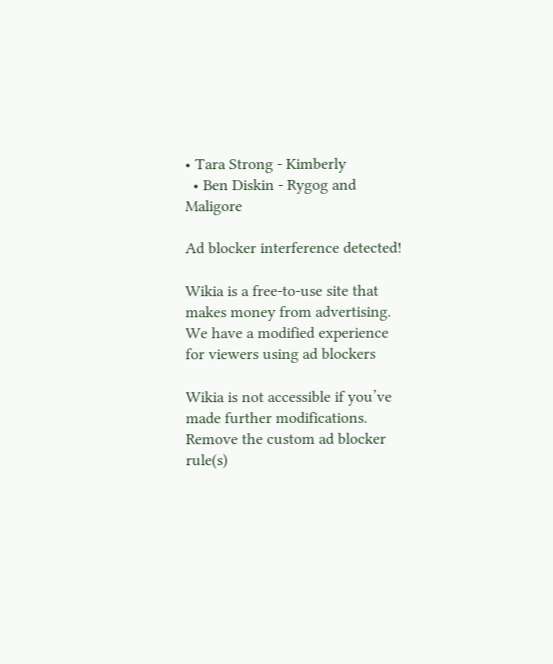• Tara Strong - Kimberly
  • Ben Diskin - Rygog and Maligore

Ad blocker interference detected!

Wikia is a free-to-use site that makes money from advertising. We have a modified experience for viewers using ad blockers

Wikia is not accessible if you’ve made further modifications. Remove the custom ad blocker rule(s)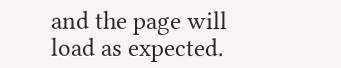and the page will load as expected.